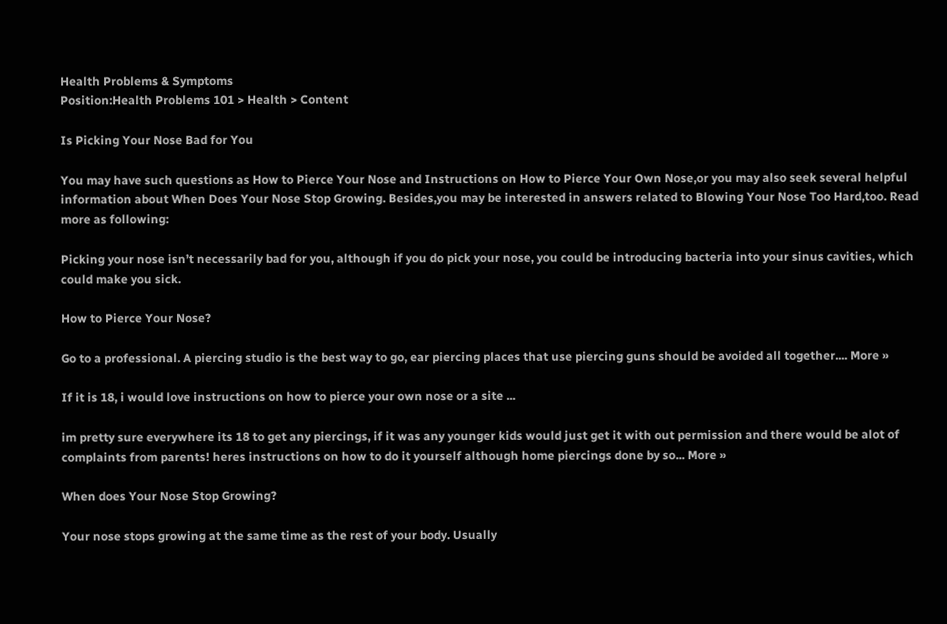Health Problems & Symptoms
Position:Health Problems 101 > Health > Content

Is Picking Your Nose Bad for You

You may have such questions as How to Pierce Your Nose and Instructions on How to Pierce Your Own Nose,or you may also seek several helpful information about When Does Your Nose Stop Growing. Besides,you may be interested in answers related to Blowing Your Nose Too Hard,too. Read more as following:

Picking your nose isn’t necessarily bad for you, although if you do pick your nose, you could be introducing bacteria into your sinus cavities, which could make you sick.

How to Pierce Your Nose?

Go to a professional. A piercing studio is the best way to go, ear piercing places that use piercing guns should be avoided all together.... More »

If it is 18, i would love instructions on how to pierce your own nose or a site ...

im pretty sure everywhere its 18 to get any piercings, if it was any younger kids would just get it with out permission and there would be alot of complaints from parents! heres instructions on how to do it yourself although home piercings done by so... More »

When does Your Nose Stop Growing?

Your nose stops growing at the same time as the rest of your body. Usually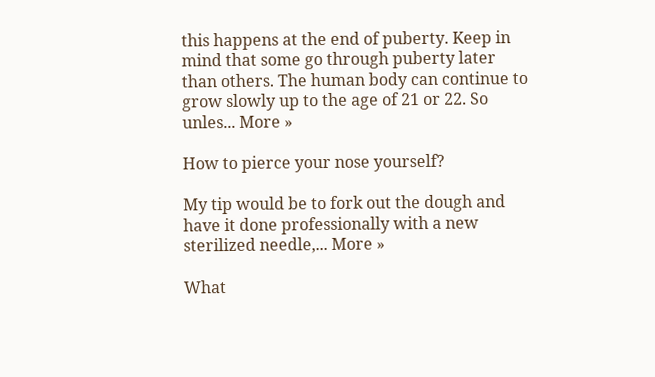this happens at the end of puberty. Keep in mind that some go through puberty later than others. The human body can continue to grow slowly up to the age of 21 or 22. So unles... More »

How to pierce your nose yourself?

My tip would be to fork out the dough and have it done professionally with a new sterilized needle,... More »

What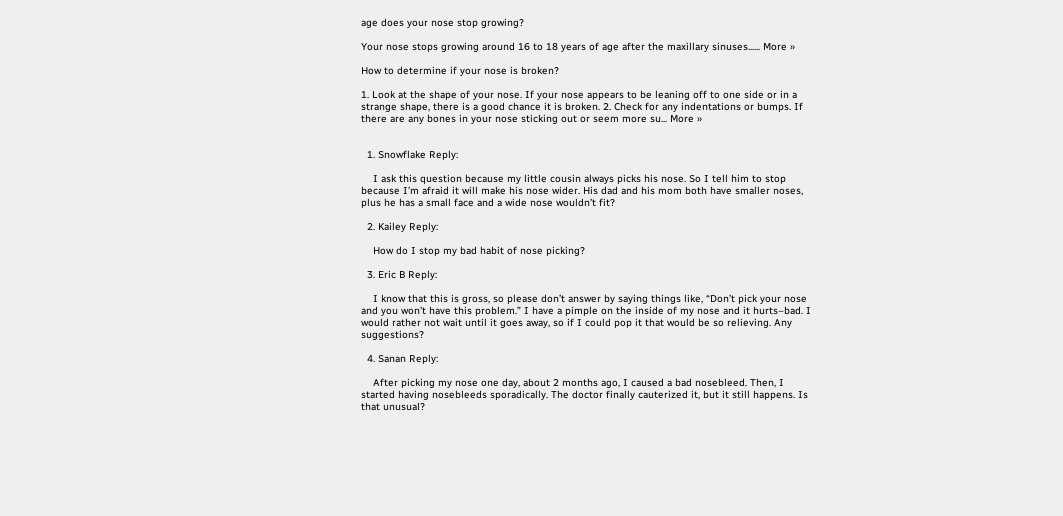age does your nose stop growing?

Your nose stops growing around 16 to 18 years of age after the maxillary sinuses...... More »

How to determine if your nose is broken?

1. Look at the shape of your nose. If your nose appears to be leaning off to one side or in a strange shape, there is a good chance it is broken. 2. Check for any indentations or bumps. If there are any bones in your nose sticking out or seem more su... More »


  1. Snowflake Reply:

    I ask this question because my little cousin always picks his nose. So I tell him to stop because I’m afraid it will make his nose wider. His dad and his mom both have smaller noses, plus he has a small face and a wide nose wouldn’t fit?

  2. Kailey Reply:

    How do I stop my bad habit of nose picking?

  3. Eric B Reply:

    I know that this is gross, so please don’t answer by saying things like, “Don’t pick your nose and you won’t have this problem.” I have a pimple on the inside of my nose and it hurts–bad. I would rather not wait until it goes away, so if I could pop it that would be so relieving. Any suggestions?

  4. Sanan Reply:

    After picking my nose one day, about 2 months ago, I caused a bad nosebleed. Then, I started having nosebleeds sporadically. The doctor finally cauterized it, but it still happens. Is that unusual?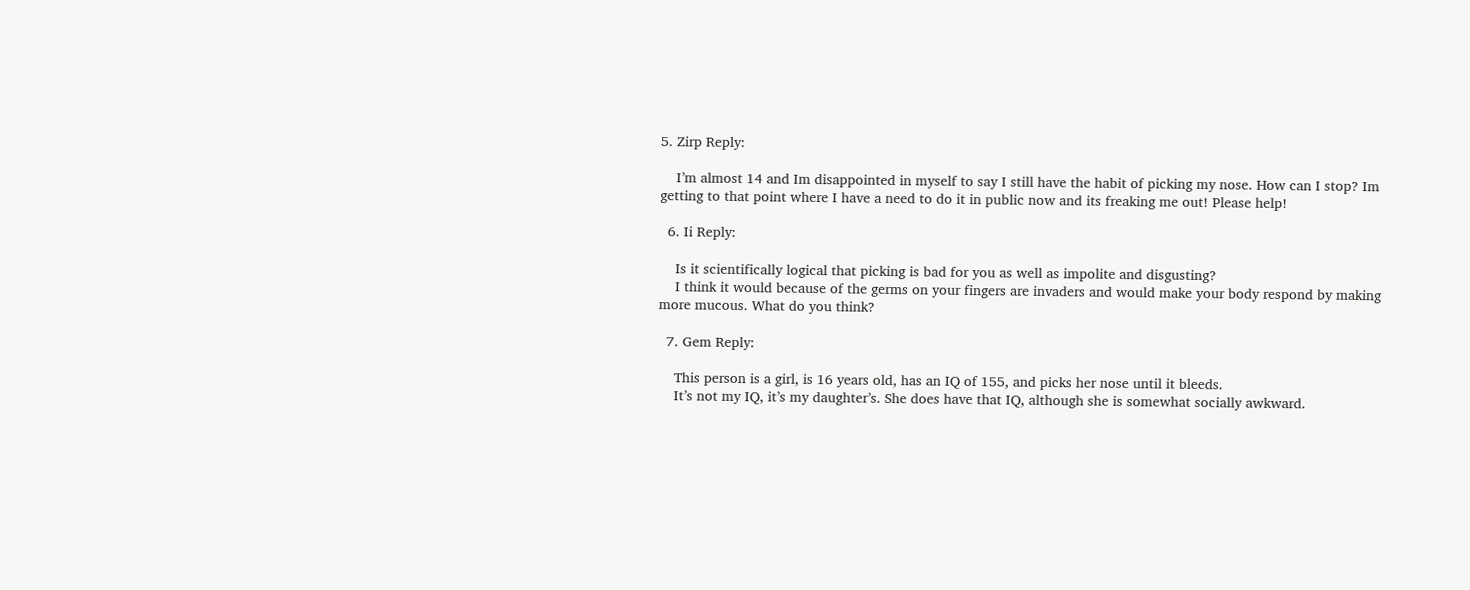5. Zirp Reply:

    I’m almost 14 and Im disappointed in myself to say I still have the habit of picking my nose. How can I stop? Im getting to that point where I have a need to do it in public now and its freaking me out! Please help!

  6. Ii Reply:

    Is it scientifically logical that picking is bad for you as well as impolite and disgusting?
    I think it would because of the germs on your fingers are invaders and would make your body respond by making more mucous. What do you think?

  7. Gem Reply:

    This person is a girl, is 16 years old, has an IQ of 155, and picks her nose until it bleeds.
    It’s not my IQ, it’s my daughter’s. She does have that IQ, although she is somewhat socially awkward.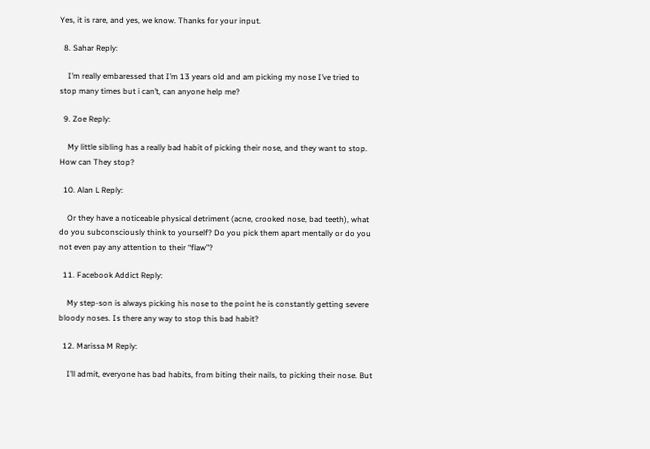Yes, it is rare, and yes, we know. Thanks for your input.

  8. Sahar Reply:

    I’m really embaressed that I’m 13 years old and am picking my nose I’ve tried to stop many times but i can’t, can anyone help me?

  9. Zoe Reply:

    My little sibling has a really bad habit of picking their nose, and they want to stop. How can They stop?

  10. Alan L Reply:

    Or they have a noticeable physical detriment (acne, crooked nose, bad teeth), what do you subconsciously think to yourself? Do you pick them apart mentally or do you not even pay any attention to their “flaw”?

  11. Facebook Addict Reply:

    My step-son is always picking his nose to the point he is constantly getting severe bloody noses. Is there any way to stop this bad habit?

  12. Marissa M Reply:

    I’ll admit, everyone has bad habits, from biting their nails, to picking their nose. But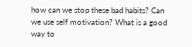how can we stop these bad habits? Can we use self motivation? What is a good way to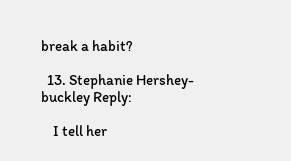break a habit?

  13. Stephanie Hershey-buckley Reply:

    I tell her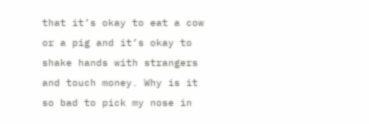that it’s okay to eat a cow or a pig and it’s okay to shake hands with strangers and touch money. Why is it so bad to pick my nose in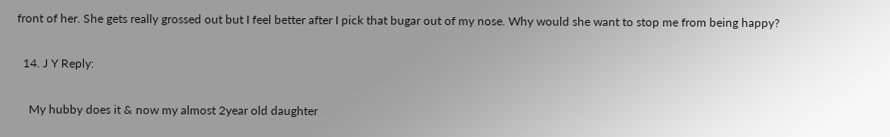front of her. She gets really grossed out but I feel better after I pick that bugar out of my nose. Why would she want to stop me from being happy?

  14. J Y Reply:

    My hubby does it & now my almost 2year old daughter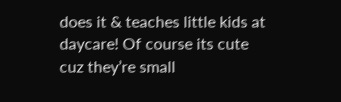does it & teaches little kids at daycare! Of course its cute cuz they’re small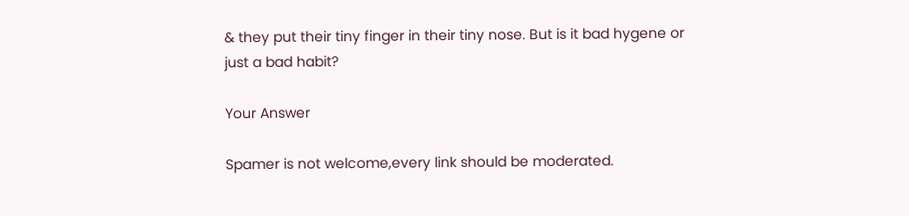& they put their tiny finger in their tiny nose. But is it bad hygene or just a bad habit?

Your Answer

Spamer is not welcome,every link should be moderated.